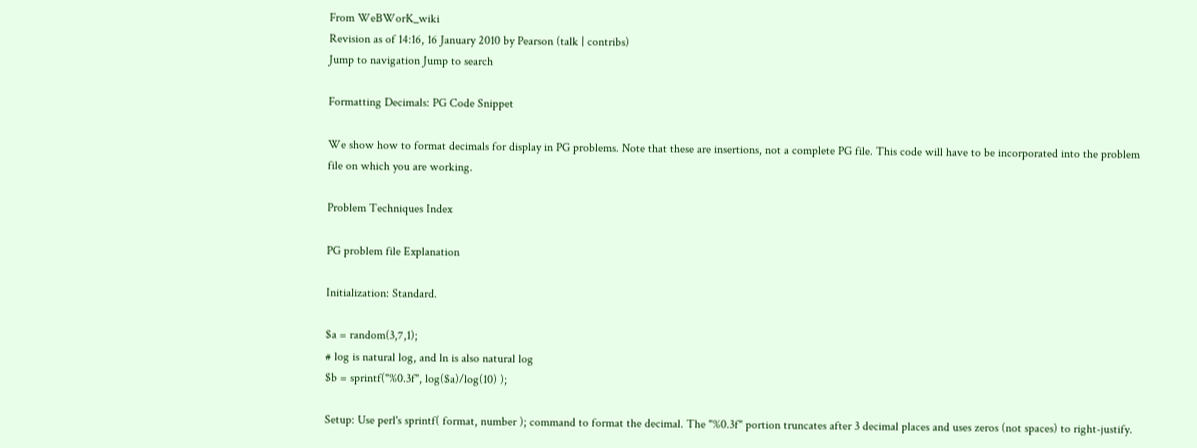From WeBWorK_wiki
Revision as of 14:16, 16 January 2010 by Pearson (talk | contribs)
Jump to navigation Jump to search

Formatting Decimals: PG Code Snippet

We show how to format decimals for display in PG problems. Note that these are insertions, not a complete PG file. This code will have to be incorporated into the problem file on which you are working.

Problem Techniques Index

PG problem file Explanation

Initialization: Standard.

$a = random(3,7,1);
# log is natural log, and ln is also natural log
$b = sprintf("%0.3f", log($a)/log(10) );

Setup: Use perl's sprintf( format, number ); command to format the decimal. The "%0.3f" portion truncates after 3 decimal places and uses zeros (not spaces) to right-justify.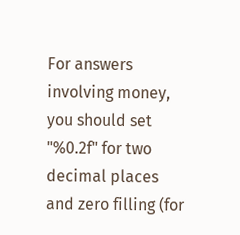For answers involving money, you should set "%0.2f" for two decimal places and zero filling (for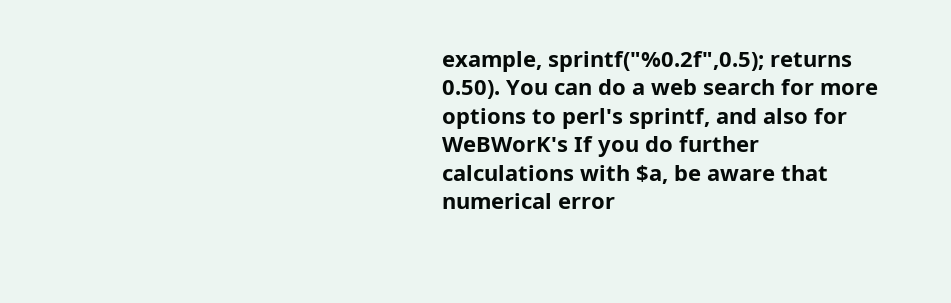example, sprintf("%0.2f",0.5); returns 0.50). You can do a web search for more options to perl's sprintf, and also for WeBWorK's If you do further calculations with $a, be aware that numerical error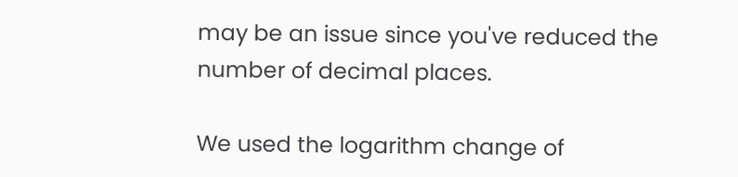may be an issue since you've reduced the number of decimal places.

We used the logarithm change of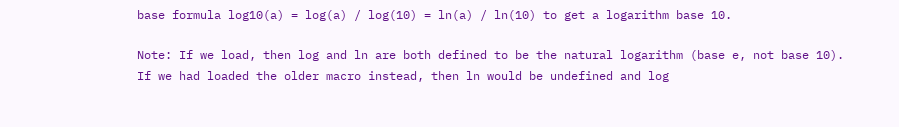base formula log10(a) = log(a) / log(10) = ln(a) / ln(10) to get a logarithm base 10.

Note: If we load, then log and ln are both defined to be the natural logarithm (base e, not base 10). If we had loaded the older macro instead, then ln would be undefined and log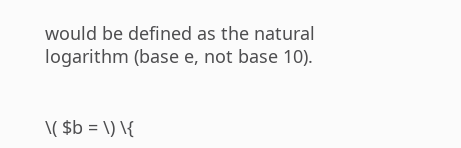would be defined as the natural logarithm (base e, not base 10).


\( $b = \) \{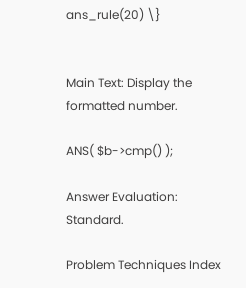ans_rule(20) \}


Main Text: Display the formatted number.

ANS( $b->cmp() );

Answer Evaluation: Standard.

Problem Techniques Index